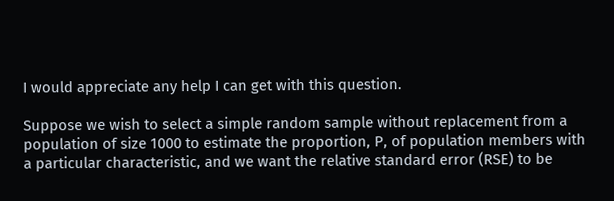I would appreciate any help I can get with this question.

Suppose we wish to select a simple random sample without replacement from a population of size 1000 to estimate the proportion, P, of population members with a particular characteristic, and we want the relative standard error (RSE) to be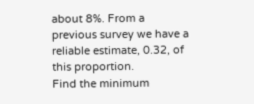about 8%. From a previous survey we have a reliable estimate, 0.32, of this proportion.
Find the minimum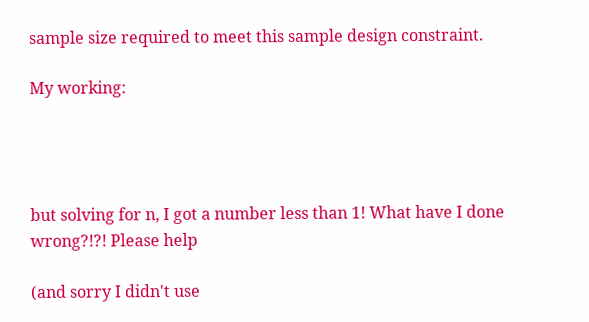sample size required to meet this sample design constraint.

My working:




but solving for n, I got a number less than 1! What have I done wrong?!?! Please help

(and sorry I didn't use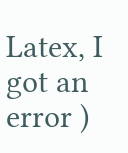Latex, I got an error )